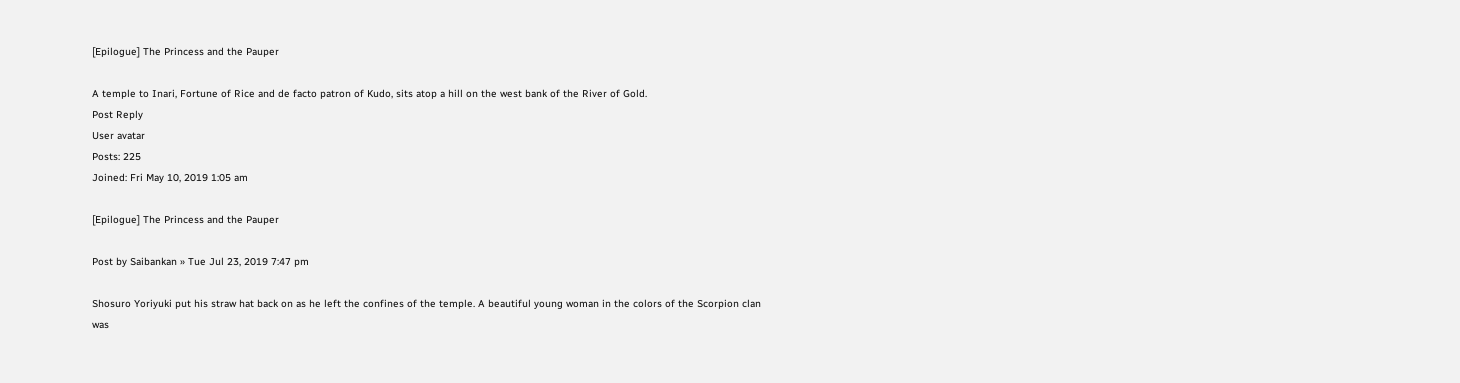[Epilogue] The Princess and the Pauper

A temple to Inari, Fortune of Rice and de facto patron of Kudo, sits atop a hill on the west bank of the River of Gold.
Post Reply
User avatar
Posts: 225
Joined: Fri May 10, 2019 1:05 am

[Epilogue] The Princess and the Pauper

Post by Saibankan » Tue Jul 23, 2019 7:47 pm

Shosuro Yoriyuki put his straw hat back on as he left the confines of the temple. A beautiful young woman in the colors of the Scorpion clan was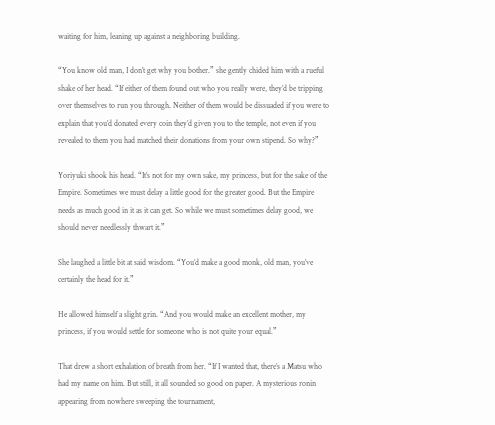waiting for him, leaning up against a neighboring building.

“You know old man, I don’t get why you bother.” she gently chided him with a rueful shake of her head. “If either of them found out who you really were, they’d be tripping over themselves to run you through. Neither of them would be dissuaded if you were to explain that you’d donated every coin they’d given you to the temple, not even if you revealed to them you had matched their donations from your own stipend. So why?”

Yoriyuki shook his head. “It’s not for my own sake, my princess, but for the sake of the Empire. Sometimes we must delay a little good for the greater good. But the Empire needs as much good in it as it can get. So while we must sometimes delay good, we should never needlessly thwart it.”

She laughed a little bit at said wisdom. “You’d make a good monk, old man, you’ve certainly the head for it.”

He allowed himself a slight grin. “And you would make an excellent mother, my princess, if you would settle for someone who is not quite your equal.”

That drew a short exhalation of breath from her. “If I wanted that, there’s a Matsu who had my name on him. But still, it all sounded so good on paper. A mysterious ronin appearing from nowhere sweeping the tournament,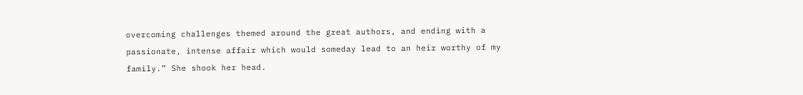overcoming challenges themed around the great authors, and ending with a passionate, intense affair which would someday lead to an heir worthy of my family.” She shook her head.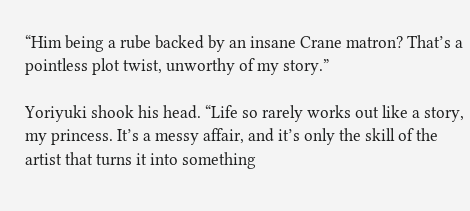“Him being a rube backed by an insane Crane matron? That’s a pointless plot twist, unworthy of my story.”

Yoriyuki shook his head. “Life so rarely works out like a story, my princess. It’s a messy affair, and it’s only the skill of the artist that turns it into something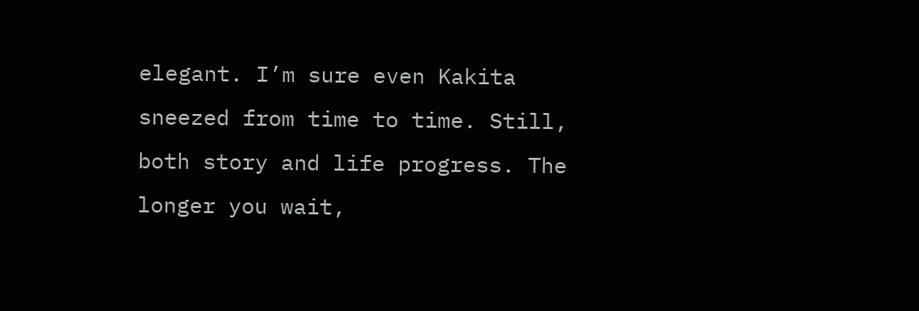elegant. I’m sure even Kakita sneezed from time to time. Still, both story and life progress. The longer you wait,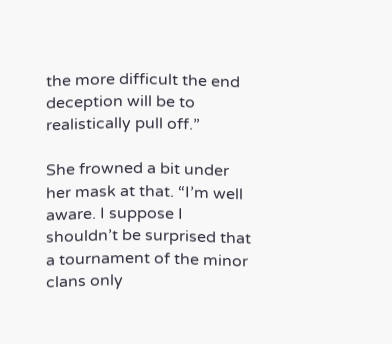the more difficult the end deception will be to realistically pull off.”

She frowned a bit under her mask at that. “I’m well aware. I suppose I shouldn’t be surprised that a tournament of the minor clans only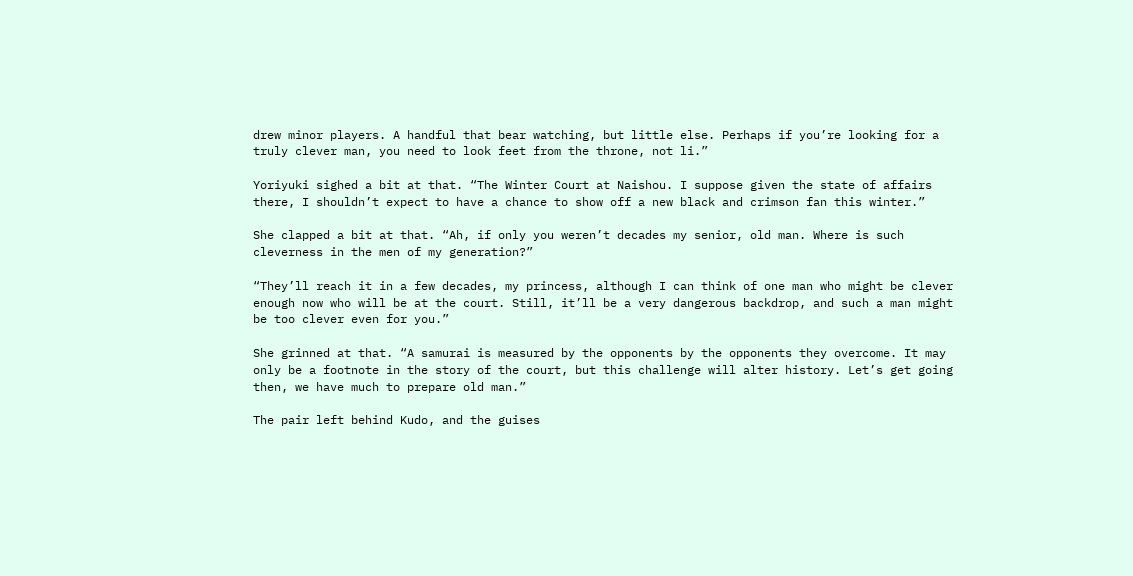drew minor players. A handful that bear watching, but little else. Perhaps if you’re looking for a truly clever man, you need to look feet from the throne, not li.”

Yoriyuki sighed a bit at that. “The Winter Court at Naishou. I suppose given the state of affairs there, I shouldn’t expect to have a chance to show off a new black and crimson fan this winter.”

She clapped a bit at that. “Ah, if only you weren’t decades my senior, old man. Where is such cleverness in the men of my generation?”

“They’ll reach it in a few decades, my princess, although I can think of one man who might be clever enough now who will be at the court. Still, it’ll be a very dangerous backdrop, and such a man might be too clever even for you.”

She grinned at that. “A samurai is measured by the opponents by the opponents they overcome. It may only be a footnote in the story of the court, but this challenge will alter history. Let’s get going then, we have much to prepare old man.”

The pair left behind Kudo, and the guises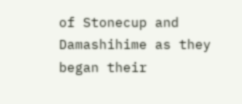of Stonecup and Damashihime as they began their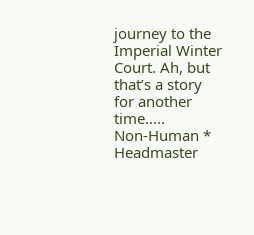journey to the Imperial Winter Court. Ah, but that’s a story for another time…..
Non-Human * Headmaster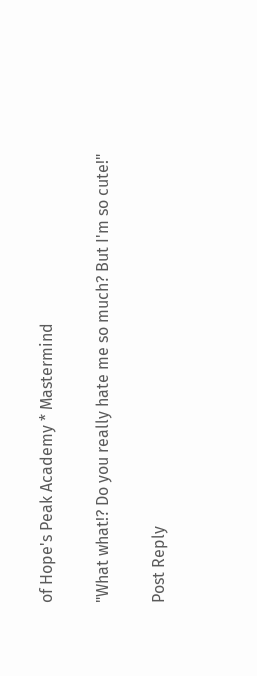of Hope's Peak Academy * Mastermind

"What what!? Do you really hate me so much? But I'm so cute!"

Post Reply